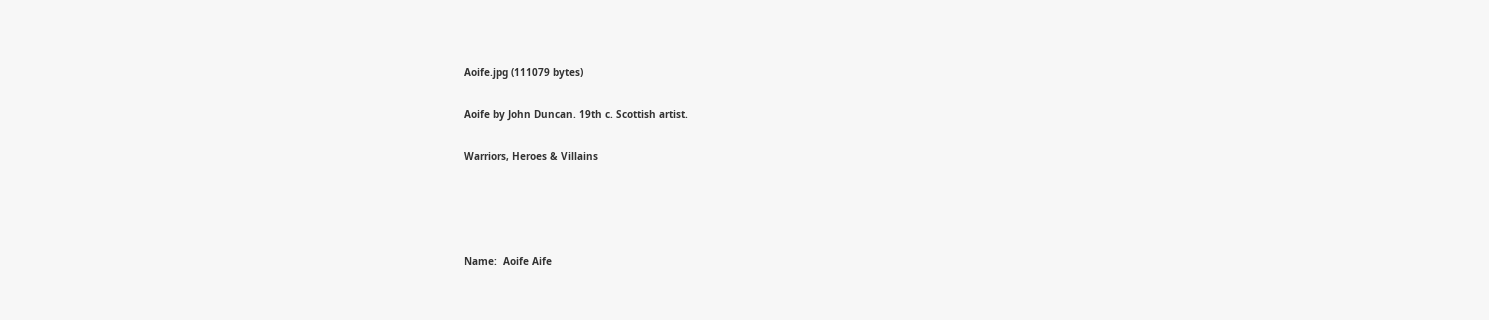Aoife.jpg (111079 bytes)

Aoife by John Duncan. 19th c. Scottish artist.

Warriors, Heroes & Villains




Name:  Aoife Aife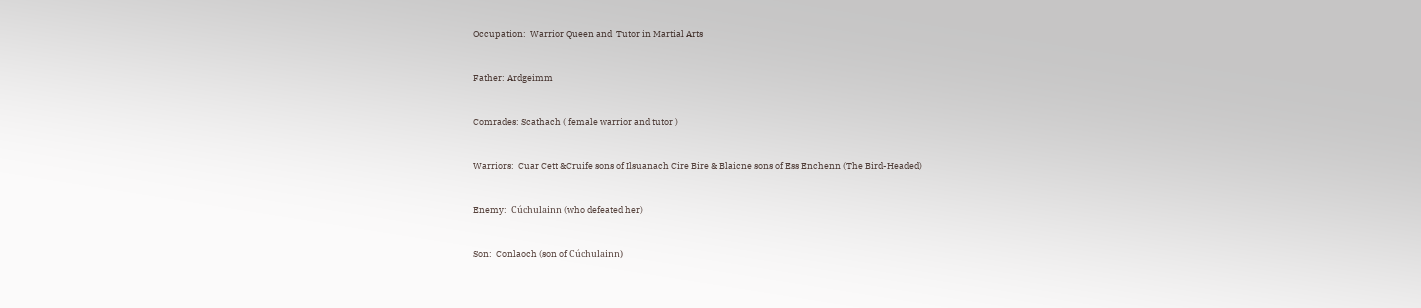Occupation:  Warrior Queen and  Tutor in Martial Arts


Father: Ardgeimm


Comrades: Scathach ( female warrior and tutor )


Warriors:  Cuar Cett &Cruife sons of Ilsuanach Cire Bire & Blaicne sons of Ess Enchenn (The Bird-Headed)


Enemy:  Cúchulainn (who defeated her)


Son:  Conlaoch (son of Cúchulainn)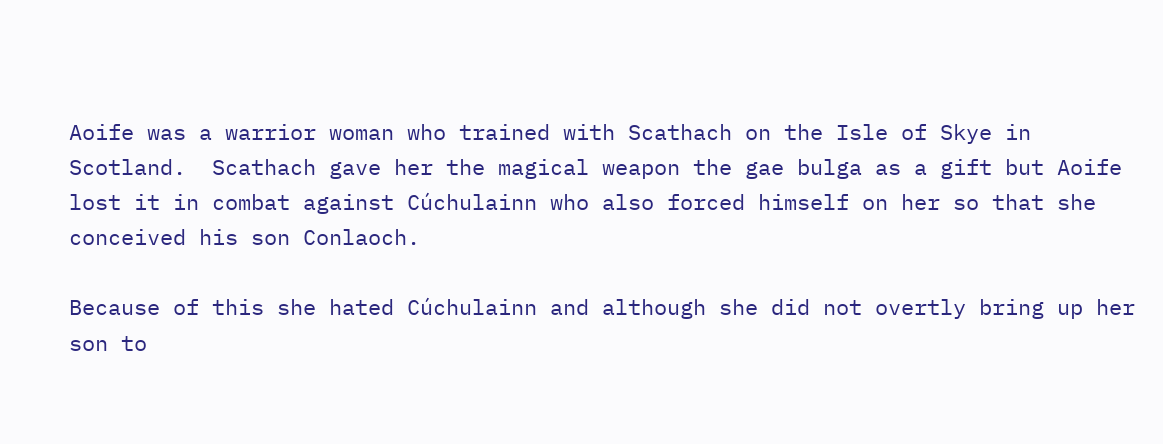Aoife was a warrior woman who trained with Scathach on the Isle of Skye in Scotland.  Scathach gave her the magical weapon the gae bulga as a gift but Aoife lost it in combat against Cúchulainn who also forced himself on her so that she conceived his son Conlaoch.

Because of this she hated Cúchulainn and although she did not overtly bring up her son to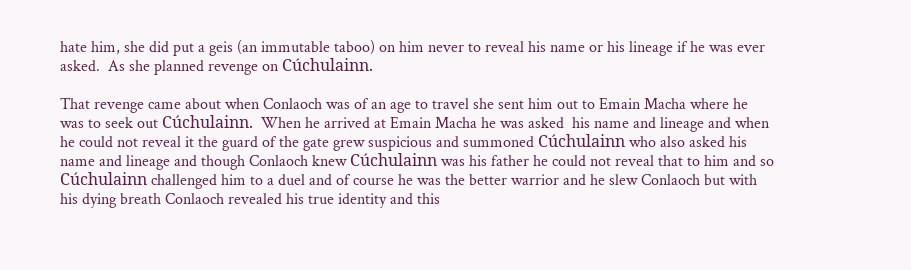hate him, she did put a geis (an immutable taboo) on him never to reveal his name or his lineage if he was ever asked.  As she planned revenge on Cúchulainn.

That revenge came about when Conlaoch was of an age to travel she sent him out to Emain Macha where he was to seek out Cúchulainn.  When he arrived at Emain Macha he was asked  his name and lineage and when he could not reveal it the guard of the gate grew suspicious and summoned Cúchulainn who also asked his name and lineage and though Conlaoch knew Cúchulainn was his father he could not reveal that to him and so Cúchulainn challenged him to a duel and of course he was the better warrior and he slew Conlaoch but with his dying breath Conlaoch revealed his true identity and this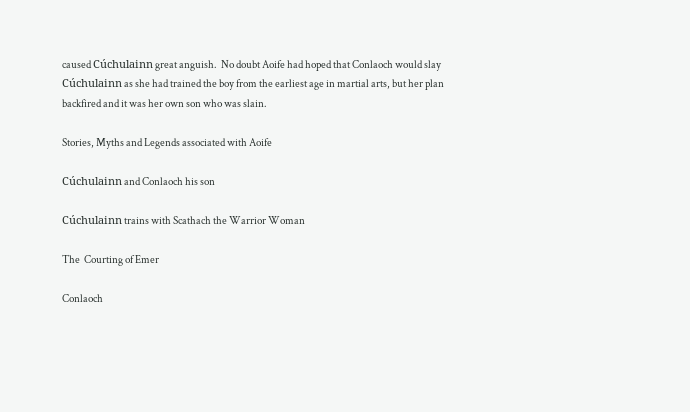caused Cúchulainn great anguish.  No doubt Aoife had hoped that Conlaoch would slay Cúchulainn as she had trained the boy from the earliest age in martial arts, but her plan backfired and it was her own son who was slain.

Stories, Myths and Legends associated with Aoife

Cúchulainn and Conlaoch his son

Cúchulainn trains with Scathach the Warrior Woman

The  Courting of Emer

Conlaoch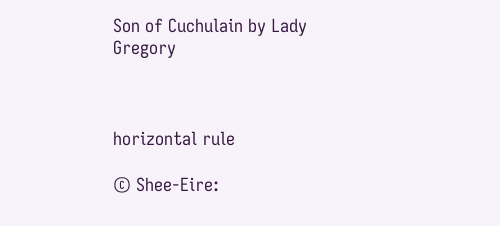Son of Cuchulain by Lady Gregory



horizontal rule

© Shee-Eire: